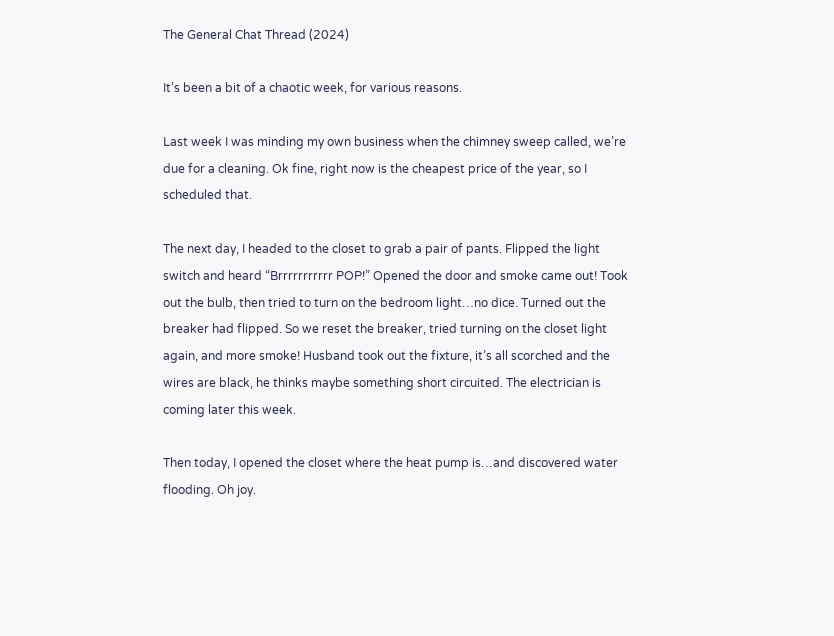The General Chat Thread (2024)

It’s been a bit of a chaotic week, for various reasons.

Last week I was minding my own business when the chimney sweep called, we’re due for a cleaning. Ok fine, right now is the cheapest price of the year, so I scheduled that.

The next day, I headed to the closet to grab a pair of pants. Flipped the light switch and heard “Brrrrrrrrrrr POP!” Opened the door and smoke came out! Took out the bulb, then tried to turn on the bedroom light…no dice. Turned out the breaker had flipped. So we reset the breaker, tried turning on the closet light again, and more smoke! Husband took out the fixture, it’s all scorched and the wires are black, he thinks maybe something short circuited. The electrician is coming later this week.

Then today, I opened the closet where the heat pump is…and discovered water flooding. Oh joy.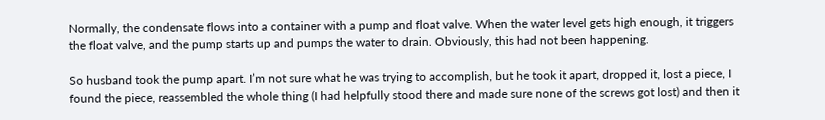Normally, the condensate flows into a container with a pump and float valve. When the water level gets high enough, it triggers the float valve, and the pump starts up and pumps the water to drain. Obviously, this had not been happening.

So husband took the pump apart. I’m not sure what he was trying to accomplish, but he took it apart, dropped it, lost a piece, I found the piece, reassembled the whole thing (I had helpfully stood there and made sure none of the screws got lost) and then it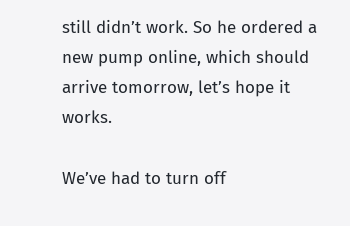still didn’t work. So he ordered a new pump online, which should arrive tomorrow, let’s hope it works.

We’ve had to turn off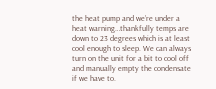the heat pump and we’re under a heat warning…thankfully temps are down to 23 degrees which is at least cool enough to sleep. We can always turn on the unit for a bit to cool off and manually empty the condensate if we have to.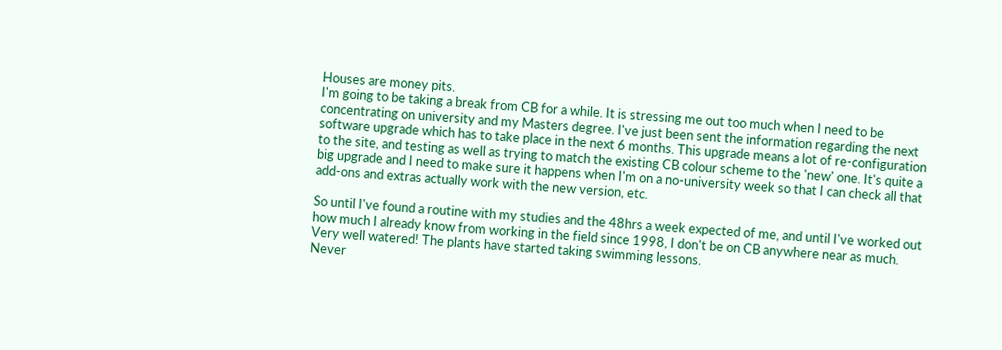Houses are money pits.
I'm going to be taking a break from CB for a while. It is stressing me out too much when I need to be concentrating on university and my Masters degree. I've just been sent the information regarding the next software upgrade which has to take place in the next 6 months. This upgrade means a lot of re-configuration to the site, and testing as well as trying to match the existing CB colour scheme to the 'new' one. It's quite a big upgrade and I need to make sure it happens when I'm on a no-university week so that I can check all that add-ons and extras actually work with the new version, etc.

So until I've found a routine with my studies and the 48hrs a week expected of me, and until I've worked out how much I already know from working in the field since 1998, I don't be on CB anywhere near as much.
Very well watered! The plants have started taking swimming lessons.
Never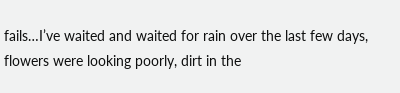fails…I’ve waited and waited for rain over the last few days, flowers were looking poorly, dirt in the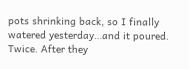pots shrinking back, so I finally watered yesterday…and it poured. Twice. After they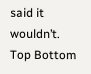said it wouldn’t.
Top Bottom